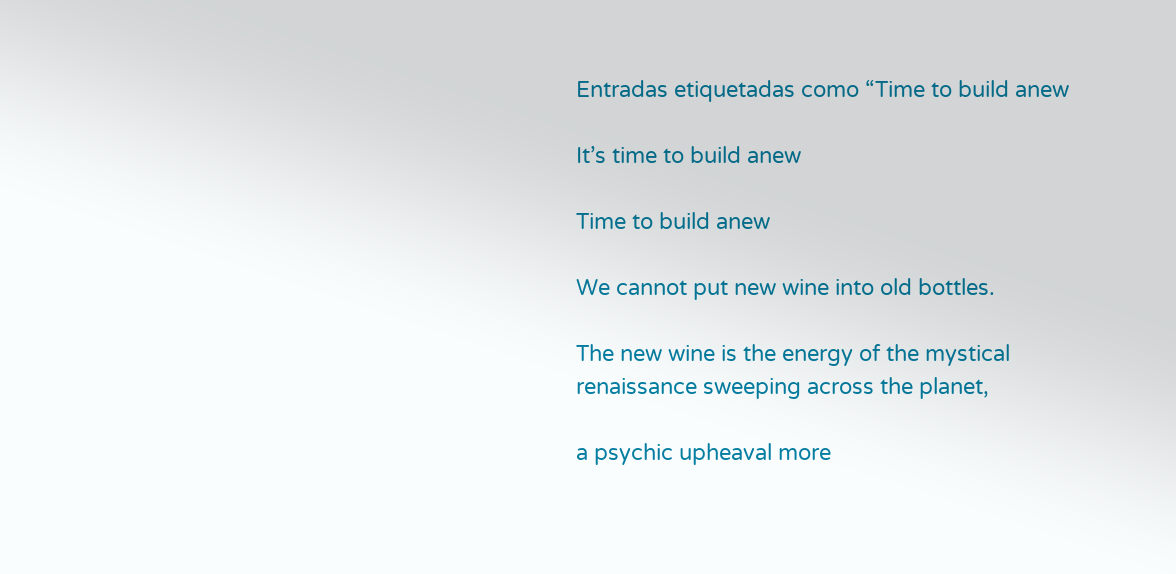Entradas etiquetadas como “Time to build anew

It’s time to build anew

Time to build anew

We cannot put new wine into old bottles.

The new wine is the energy of the mystical renaissance sweeping across the planet,

a psychic upheaval more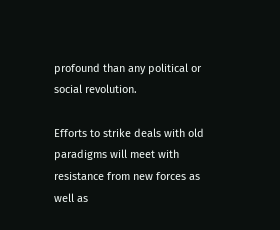profound than any political or social revolution.

Efforts to strike deals with old paradigms will meet with resistance from new forces as well as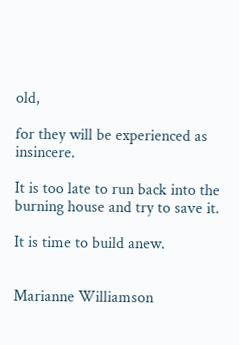old,

for they will be experienced as insincere.

It is too late to run back into the burning house and try to save it.

It is time to build anew.


Marianne Williamson